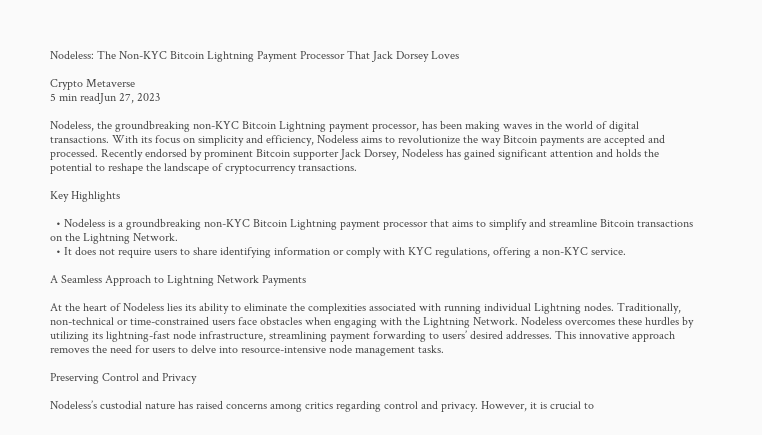Nodeless: The Non-KYC Bitcoin Lightning Payment Processor That Jack Dorsey Loves

Crypto Metaverse
5 min readJun 27, 2023

Nodeless, the groundbreaking non-KYC Bitcoin Lightning payment processor, has been making waves in the world of digital transactions. With its focus on simplicity and efficiency, Nodeless aims to revolutionize the way Bitcoin payments are accepted and processed. Recently endorsed by prominent Bitcoin supporter Jack Dorsey, Nodeless has gained significant attention and holds the potential to reshape the landscape of cryptocurrency transactions.

Key Highlights

  • Nodeless is a groundbreaking non-KYC Bitcoin Lightning payment processor that aims to simplify and streamline Bitcoin transactions on the Lightning Network.
  • It does not require users to share identifying information or comply with KYC regulations, offering a non-KYC service.

A Seamless Approach to Lightning Network Payments

At the heart of Nodeless lies its ability to eliminate the complexities associated with running individual Lightning nodes. Traditionally, non-technical or time-constrained users face obstacles when engaging with the Lightning Network. Nodeless overcomes these hurdles by utilizing its lightning-fast node infrastructure, streamlining payment forwarding to users’ desired addresses. This innovative approach removes the need for users to delve into resource-intensive node management tasks.

Preserving Control and Privacy

Nodeless’s custodial nature has raised concerns among critics regarding control and privacy. However, it is crucial to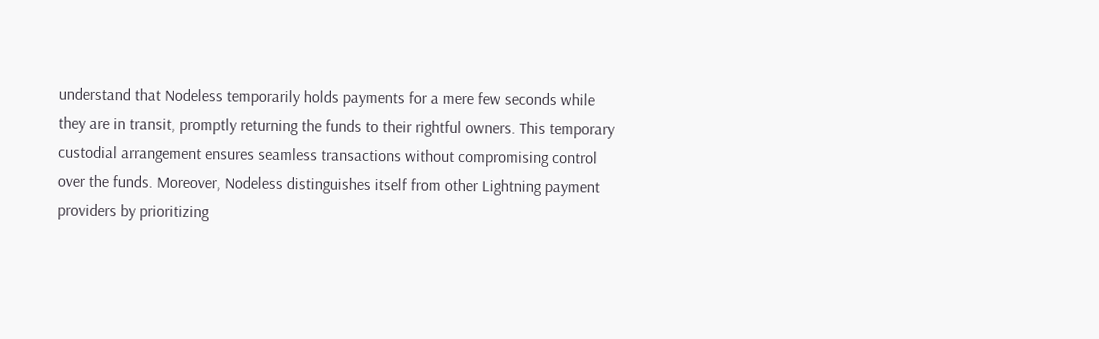understand that Nodeless temporarily holds payments for a mere few seconds while they are in transit, promptly returning the funds to their rightful owners. This temporary custodial arrangement ensures seamless transactions without compromising control over the funds. Moreover, Nodeless distinguishes itself from other Lightning payment providers by prioritizing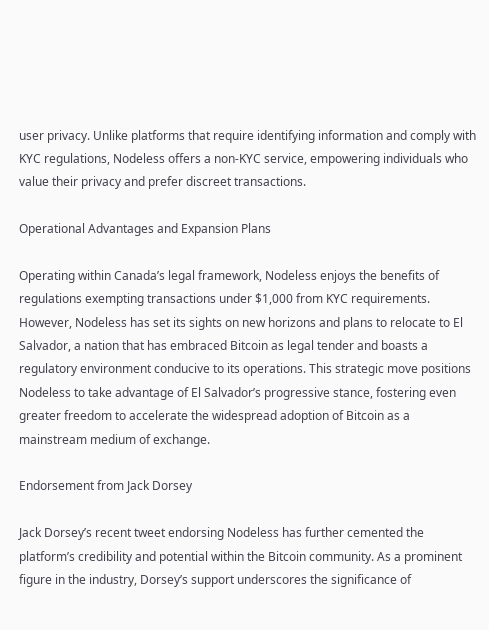user privacy. Unlike platforms that require identifying information and comply with KYC regulations, Nodeless offers a non-KYC service, empowering individuals who value their privacy and prefer discreet transactions.

Operational Advantages and Expansion Plans

Operating within Canada’s legal framework, Nodeless enjoys the benefits of regulations exempting transactions under $1,000 from KYC requirements. However, Nodeless has set its sights on new horizons and plans to relocate to El Salvador, a nation that has embraced Bitcoin as legal tender and boasts a regulatory environment conducive to its operations. This strategic move positions Nodeless to take advantage of El Salvador’s progressive stance, fostering even greater freedom to accelerate the widespread adoption of Bitcoin as a mainstream medium of exchange.

Endorsement from Jack Dorsey

Jack Dorsey’s recent tweet endorsing Nodeless has further cemented the platform’s credibility and potential within the Bitcoin community. As a prominent figure in the industry, Dorsey’s support underscores the significance of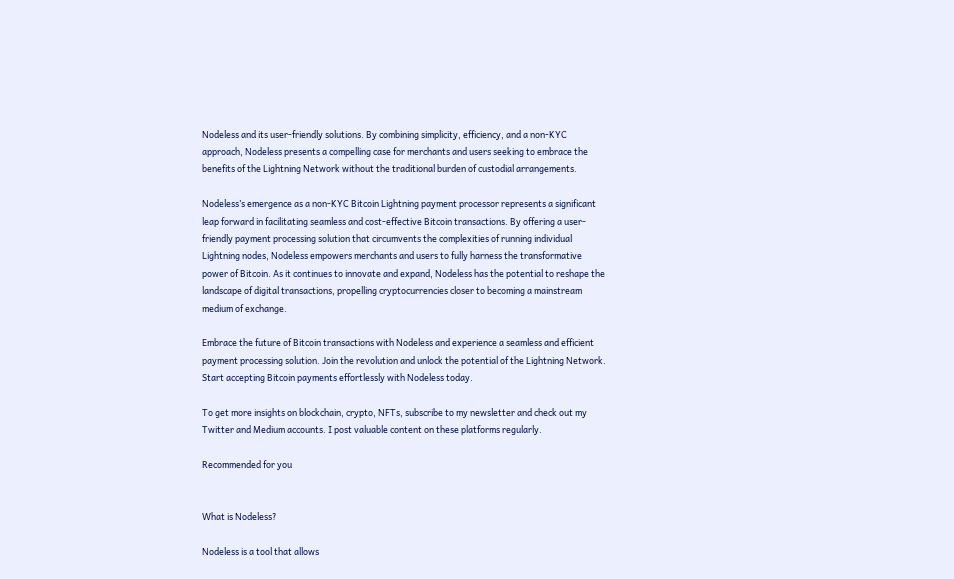Nodeless and its user-friendly solutions. By combining simplicity, efficiency, and a non-KYC approach, Nodeless presents a compelling case for merchants and users seeking to embrace the benefits of the Lightning Network without the traditional burden of custodial arrangements.

Nodeless’s emergence as a non-KYC Bitcoin Lightning payment processor represents a significant leap forward in facilitating seamless and cost-effective Bitcoin transactions. By offering a user-friendly payment processing solution that circumvents the complexities of running individual Lightning nodes, Nodeless empowers merchants and users to fully harness the transformative power of Bitcoin. As it continues to innovate and expand, Nodeless has the potential to reshape the landscape of digital transactions, propelling cryptocurrencies closer to becoming a mainstream medium of exchange.

Embrace the future of Bitcoin transactions with Nodeless and experience a seamless and efficient payment processing solution. Join the revolution and unlock the potential of the Lightning Network. Start accepting Bitcoin payments effortlessly with Nodeless today.

To get more insights on blockchain, crypto, NFTs, subscribe to my newsletter and check out my Twitter and Medium accounts. I post valuable content on these platforms regularly.

Recommended for you


What is Nodeless?

Nodeless is a tool that allows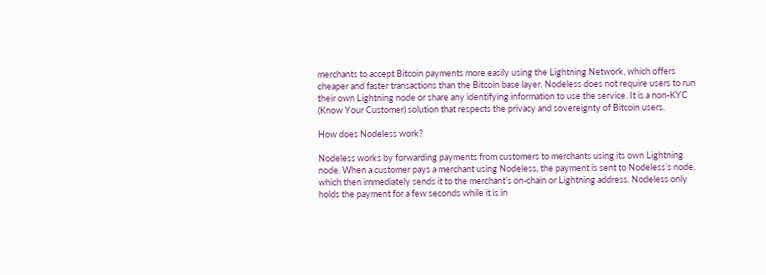merchants to accept Bitcoin payments more easily using the Lightning Network, which offers cheaper and faster transactions than the Bitcoin base layer. Nodeless does not require users to run their own Lightning node or share any identifying information to use the service. It is a non-KYC (Know Your Customer) solution that respects the privacy and sovereignty of Bitcoin users.

How does Nodeless work?

Nodeless works by forwarding payments from customers to merchants using its own Lightning node. When a customer pays a merchant using Nodeless, the payment is sent to Nodeless’s node, which then immediately sends it to the merchant’s on-chain or Lightning address. Nodeless only holds the payment for a few seconds while it is in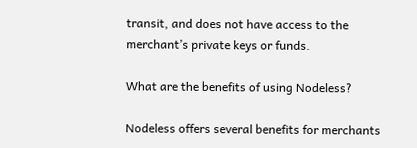transit, and does not have access to the merchant’s private keys or funds.

What are the benefits of using Nodeless?

Nodeless offers several benefits for merchants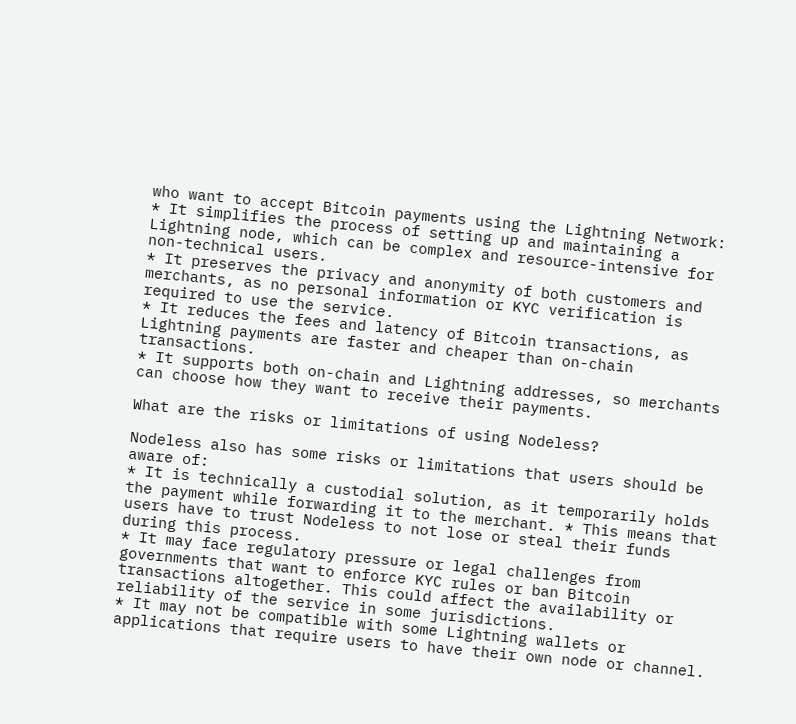who want to accept Bitcoin payments using the Lightning Network:
* It simplifies the process of setting up and maintaining a Lightning node, which can be complex and resource-intensive for non-technical users.
* It preserves the privacy and anonymity of both customers and merchants, as no personal information or KYC verification is required to use the service.
* It reduces the fees and latency of Bitcoin transactions, as Lightning payments are faster and cheaper than on-chain transactions.
* It supports both on-chain and Lightning addresses, so merchants can choose how they want to receive their payments.

What are the risks or limitations of using Nodeless?

Nodeless also has some risks or limitations that users should be aware of:
* It is technically a custodial solution, as it temporarily holds the payment while forwarding it to the merchant. * This means that users have to trust Nodeless to not lose or steal their funds during this process.
* It may face regulatory pressure or legal challenges from governments that want to enforce KYC rules or ban Bitcoin transactions altogether. This could affect the availability or reliability of the service in some jurisdictions.
* It may not be compatible with some Lightning wallets or applications that require users to have their own node or channel.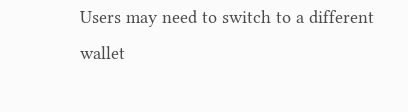Users may need to switch to a different wallet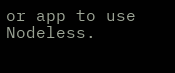or app to use Nodeless.